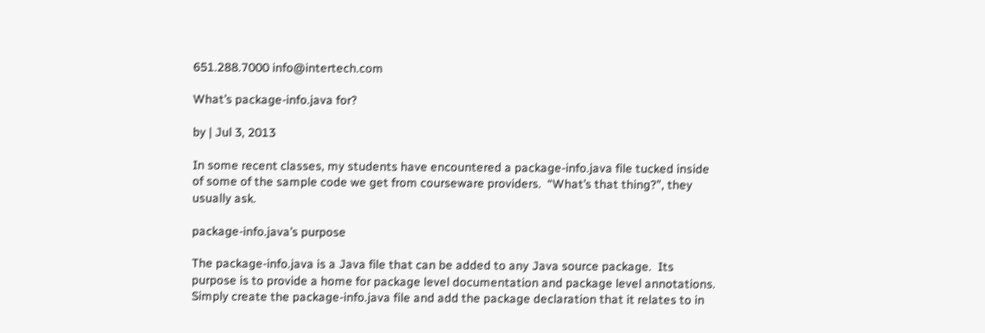651.288.7000 info@intertech.com

What’s package-info.java for?

by | Jul 3, 2013

In some recent classes, my students have encountered a package-info.java file tucked inside of some of the sample code we get from courseware providers.  “What’s that thing?”, they usually ask.

package-info.java’s purpose

The package-info.java is a Java file that can be added to any Java source package.  Its purpose is to provide a home for package level documentation and package level annotations. Simply create the package-info.java file and add the package declaration that it relates to in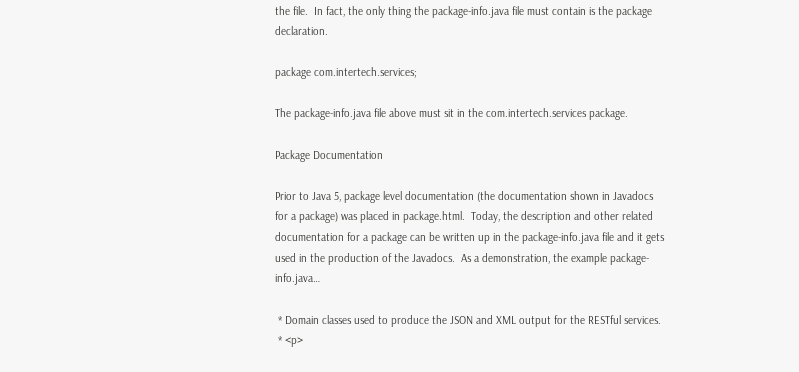the file.  In fact, the only thing the package-info.java file must contain is the package declaration.

package com.intertech.services;

The package-info.java file above must sit in the com.intertech.services package.

Package Documentation

Prior to Java 5, package level documentation (the documentation shown in Javadocs for a package) was placed in package.html.  Today, the description and other related documentation for a package can be written up in the package-info.java file and it gets used in the production of the Javadocs.  As a demonstration, the example package-info.java…

 * Domain classes used to produce the JSON and XML output for the RESTful services.
 * <p>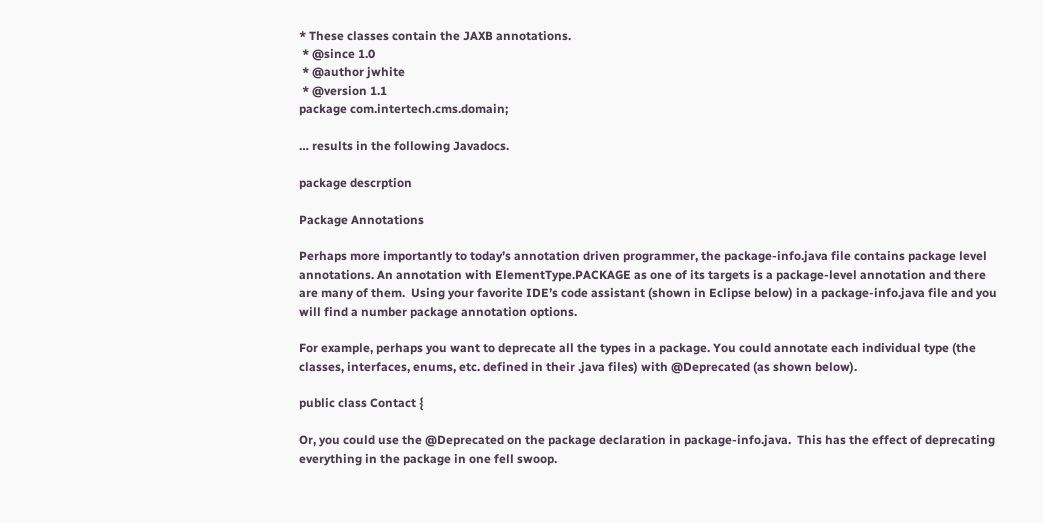* These classes contain the JAXB annotations.
 * @since 1.0
 * @author jwhite
 * @version 1.1
package com.intertech.cms.domain;

… results in the following Javadocs.

package descrption

Package Annotations

Perhaps more importantly to today’s annotation driven programmer, the package-info.java file contains package level annotations. An annotation with ElementType.PACKAGE as one of its targets is a package-level annotation and there are many of them.  Using your favorite IDE’s code assistant (shown in Eclipse below) in a package-info.java file and you will find a number package annotation options.

For example, perhaps you want to deprecate all the types in a package. You could annotate each individual type (the classes, interfaces, enums, etc. defined in their .java files) with @Deprecated (as shown below).

public class Contact {

Or, you could use the @Deprecated on the package declaration in package-info.java.  This has the effect of deprecating everything in the package in one fell swoop.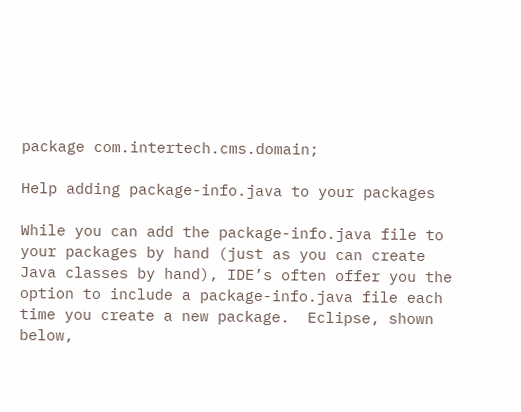package com.intertech.cms.domain;

Help adding package-info.java to your packages

While you can add the package-info.java file to your packages by hand (just as you can create Java classes by hand), IDE’s often offer you the option to include a package-info.java file each time you create a new package.  Eclipse, shown below,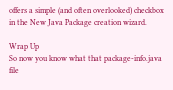offers a simple (and often overlooked) checkbox in the New Java Package creation wizard.

Wrap Up
So now you know what that package-info.java file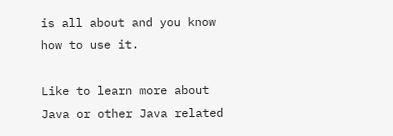is all about and you know how to use it.

Like to learn more about Java or other Java related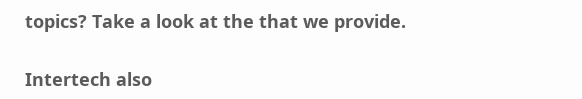topics? Take a look at the that we provide.

Intertech also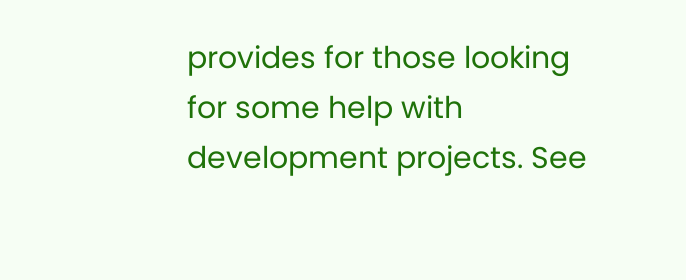provides for those looking for some help with development projects. See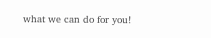what we can do for you!